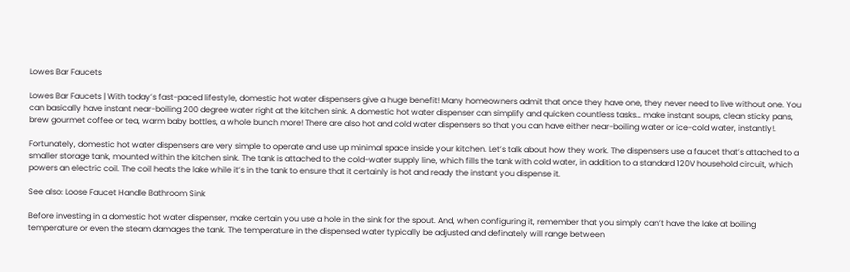Lowes Bar Faucets

Lowes Bar Faucets | With today’s fast-paced lifestyle, domestic hot water dispensers give a huge benefit! Many homeowners admit that once they have one, they never need to live without one. You can basically have instant near-boiling 200 degree water right at the kitchen sink. A domestic hot water dispenser can simplify and quicken countless tasks… make instant soups, clean sticky pans, brew gourmet coffee or tea, warm baby bottles, a whole bunch more! There are also hot and cold water dispensers so that you can have either near-boiling water or ice-cold water, instantly!.

Fortunately, domestic hot water dispensers are very simple to operate and use up minimal space inside your kitchen. Let’s talk about how they work. The dispensers use a faucet that’s attached to a smaller storage tank, mounted within the kitchen sink. The tank is attached to the cold-water supply line, which fills the tank with cold water, in addition to a standard 120V household circuit, which powers an electric coil. The coil heats the lake while it’s in the tank to ensure that it certainly is hot and ready the instant you dispense it.

See also: Loose Faucet Handle Bathroom Sink

Before investing in a domestic hot water dispenser, make certain you use a hole in the sink for the spout. And, when configuring it, remember that you simply can’t have the lake at boiling temperature or even the steam damages the tank. The temperature in the dispensed water typically be adjusted and definately will range between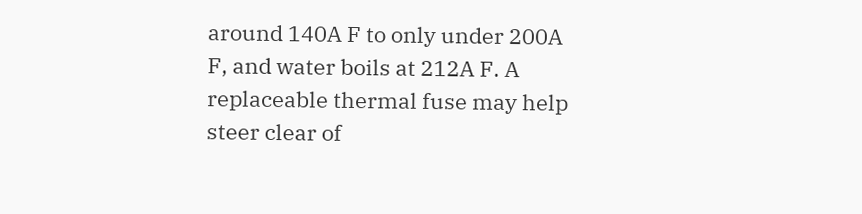around 140A F to only under 200A F, and water boils at 212A F. A replaceable thermal fuse may help steer clear of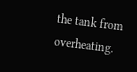the tank from overheating.